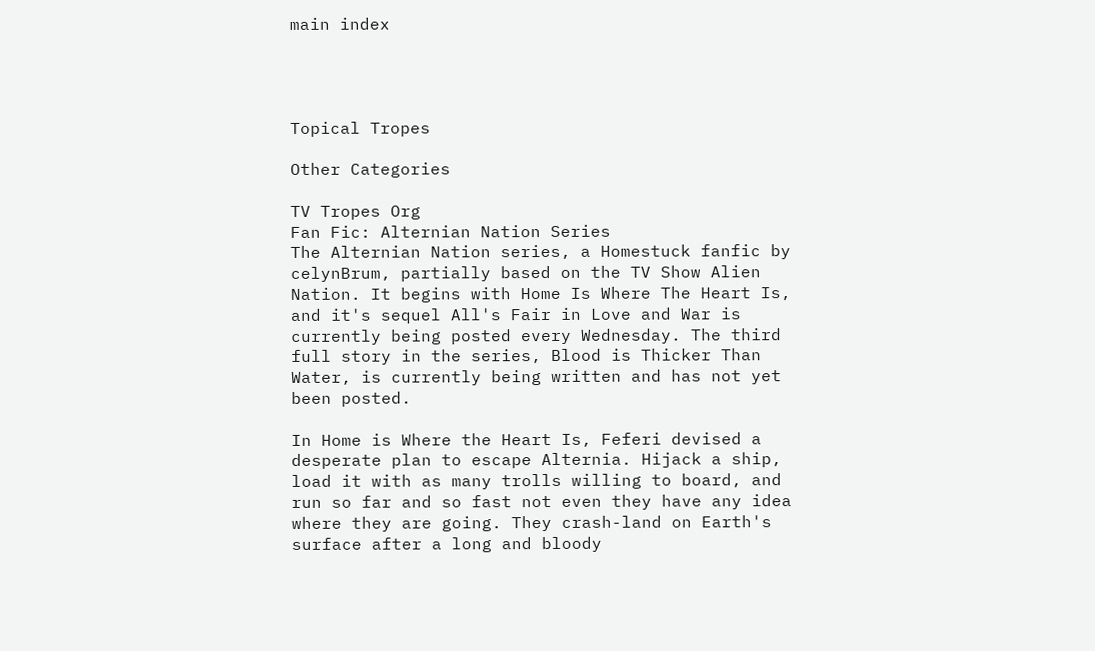main index




Topical Tropes

Other Categories

TV Tropes Org
Fan Fic: Alternian Nation Series
The Alternian Nation series, a Homestuck fanfic by celynBrum, partially based on the TV Show Alien Nation. It begins with Home Is Where The Heart Is, and it's sequel All's Fair in Love and War is currently being posted every Wednesday. The third full story in the series, Blood is Thicker Than Water, is currently being written and has not yet been posted.

In Home is Where the Heart Is, Feferi devised a desperate plan to escape Alternia. Hijack a ship, load it with as many trolls willing to board, and run so far and so fast not even they have any idea where they are going. They crash-land on Earth's surface after a long and bloody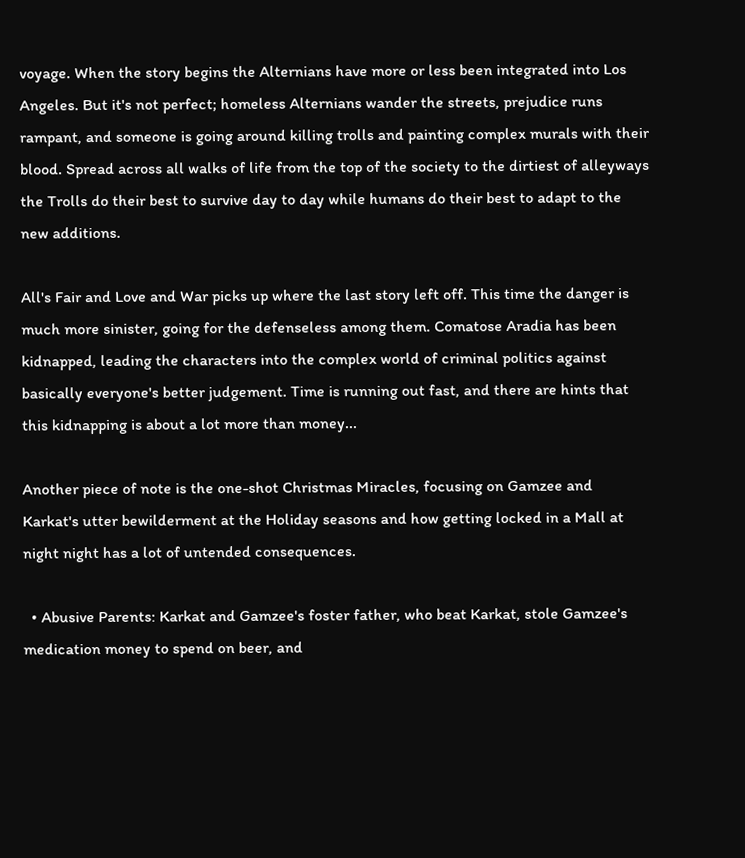voyage. When the story begins the Alternians have more or less been integrated into Los Angeles. But it's not perfect; homeless Alternians wander the streets, prejudice runs rampant, and someone is going around killing trolls and painting complex murals with their blood. Spread across all walks of life from the top of the society to the dirtiest of alleyways the Trolls do their best to survive day to day while humans do their best to adapt to the new additions.

All's Fair and Love and War picks up where the last story left off. This time the danger is much more sinister, going for the defenseless among them. Comatose Aradia has been kidnapped, leading the characters into the complex world of criminal politics against basically everyone's better judgement. Time is running out fast, and there are hints that this kidnapping is about a lot more than money...

Another piece of note is the one-shot Christmas Miracles, focusing on Gamzee and Karkat's utter bewilderment at the Holiday seasons and how getting locked in a Mall at night night has a lot of untended consequences.

  • Abusive Parents: Karkat and Gamzee's foster father, who beat Karkat, stole Gamzee's medication money to spend on beer, and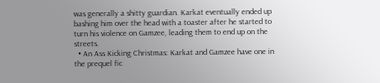was generally a shitty guardian. Karkat eventually ended up bashing him over the head with a toaster after he started to turn his violence on Gamzee, leading them to end up on the streets.
  • An Ass Kicking Christmas: Karkat and Gamzee have one in the prequel fic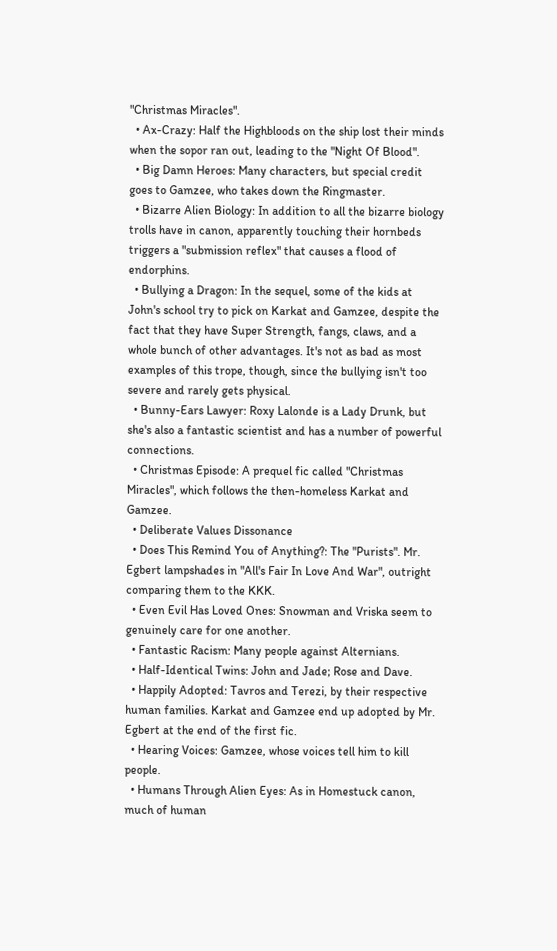"Christmas Miracles".
  • Ax-Crazy: Half the Highbloods on the ship lost their minds when the sopor ran out, leading to the "Night Of Blood".
  • Big Damn Heroes: Many characters, but special credit goes to Gamzee, who takes down the Ringmaster.
  • Bizarre Alien Biology: In addition to all the bizarre biology trolls have in canon, apparently touching their hornbeds triggers a "submission reflex" that causes a flood of endorphins.
  • Bullying a Dragon: In the sequel, some of the kids at John's school try to pick on Karkat and Gamzee, despite the fact that they have Super Strength, fangs, claws, and a whole bunch of other advantages. It's not as bad as most examples of this trope, though, since the bullying isn't too severe and rarely gets physical.
  • Bunny-Ears Lawyer: Roxy Lalonde is a Lady Drunk, but she's also a fantastic scientist and has a number of powerful connections.
  • Christmas Episode: A prequel fic called "Christmas Miracles", which follows the then-homeless Karkat and Gamzee.
  • Deliberate Values Dissonance
  • Does This Remind You of Anything?: The "Purists". Mr. Egbert lampshades in "All's Fair In Love And War", outright comparing them to the KKK.
  • Even Evil Has Loved Ones: Snowman and Vriska seem to genuinely care for one another.
  • Fantastic Racism: Many people against Alternians.
  • Half-Identical Twins: John and Jade; Rose and Dave.
  • Happily Adopted: Tavros and Terezi, by their respective human families. Karkat and Gamzee end up adopted by Mr. Egbert at the end of the first fic.
  • Hearing Voices: Gamzee, whose voices tell him to kill people.
  • Humans Through Alien Eyes: As in Homestuck canon, much of human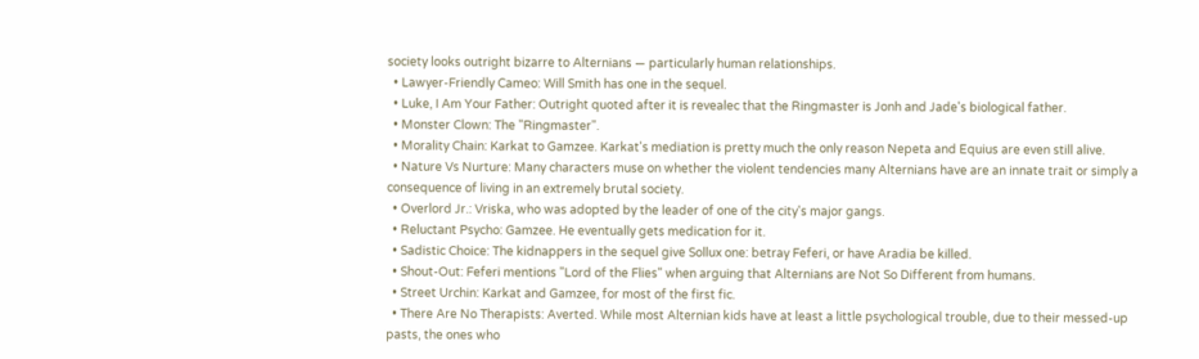society looks outright bizarre to Alternians — particularly human relationships.
  • Lawyer-Friendly Cameo: Will Smith has one in the sequel.
  • Luke, I Am Your Father: Outright quoted after it is revealec that the Ringmaster is Jonh and Jade's biological father.
  • Monster Clown: The "Ringmaster".
  • Morality Chain: Karkat to Gamzee. Karkat's mediation is pretty much the only reason Nepeta and Equius are even still alive.
  • Nature Vs Nurture: Many characters muse on whether the violent tendencies many Alternians have are an innate trait or simply a consequence of living in an extremely brutal society.
  • Overlord Jr.: Vriska, who was adopted by the leader of one of the city's major gangs.
  • Reluctant Psycho: Gamzee. He eventually gets medication for it.
  • Sadistic Choice: The kidnappers in the sequel give Sollux one: betray Feferi, or have Aradia be killed.
  • Shout-Out: Feferi mentions "Lord of the Flies" when arguing that Alternians are Not So Different from humans.
  • Street Urchin: Karkat and Gamzee, for most of the first fic.
  • There Are No Therapists: Averted. While most Alternian kids have at least a little psychological trouble, due to their messed-up pasts, the ones who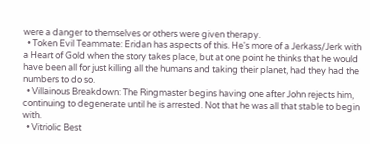were a danger to themselves or others were given therapy.
  • Token Evil Teammate: Eridan has aspects of this. He's more of a Jerkass/Jerk with a Heart of Gold when the story takes place, but at one point he thinks that he would have been all for just killing all the humans and taking their planet, had they had the numbers to do so.
  • Villainous Breakdown: The Ringmaster begins having one after John rejects him, continuing to degenerate until he is arrested. Not that he was all that stable to begin with.
  • Vitriolic Best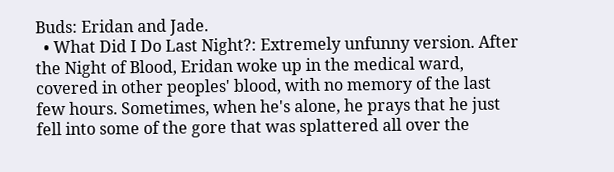Buds: Eridan and Jade.
  • What Did I Do Last Night?: Extremely unfunny version. After the Night of Blood, Eridan woke up in the medical ward, covered in other peoples' blood, with no memory of the last few hours. Sometimes, when he's alone, he prays that he just fell into some of the gore that was splattered all over the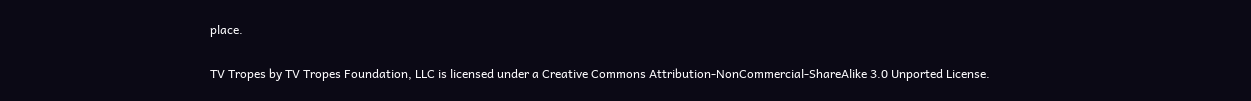place.

TV Tropes by TV Tropes Foundation, LLC is licensed under a Creative Commons Attribution-NonCommercial-ShareAlike 3.0 Unported License.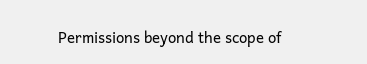Permissions beyond the scope of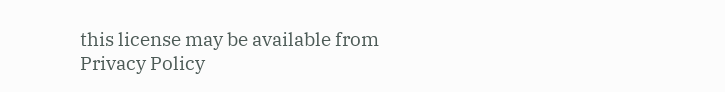this license may be available from
Privacy Policy